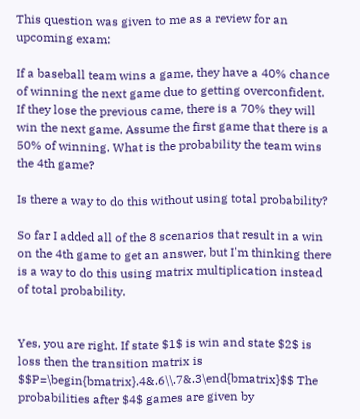This question was given to me as a review for an upcoming exam:

If a baseball team wins a game, they have a 40% chance of winning the next game due to getting overconfident. If they lose the previous came, there is a 70% they will win the next game. Assume the first game that there is a 50% of winning. What is the probability the team wins the 4th game?

Is there a way to do this without using total probability?

So far I added all of the 8 scenarios that result in a win on the 4th game to get an answer, but I'm thinking there is a way to do this using matrix multiplication instead of total probability.


Yes, you are right. If state $1$ is win and state $2$ is loss then the transition matrix is $$P=\begin{bmatrix}.4&.6\\.7&.3\end{bmatrix}$$ The probabilities after $4$ games are given by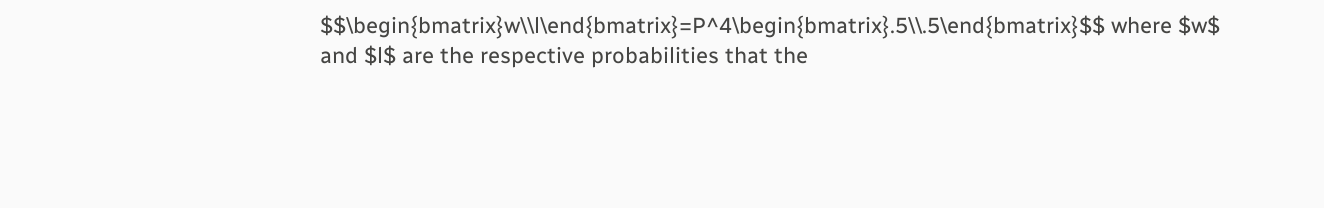$$\begin{bmatrix}w\\l\end{bmatrix}=P^4\begin{bmatrix}.5\\.5\end{bmatrix}$$ where $w$ and $l$ are the respective probabilities that the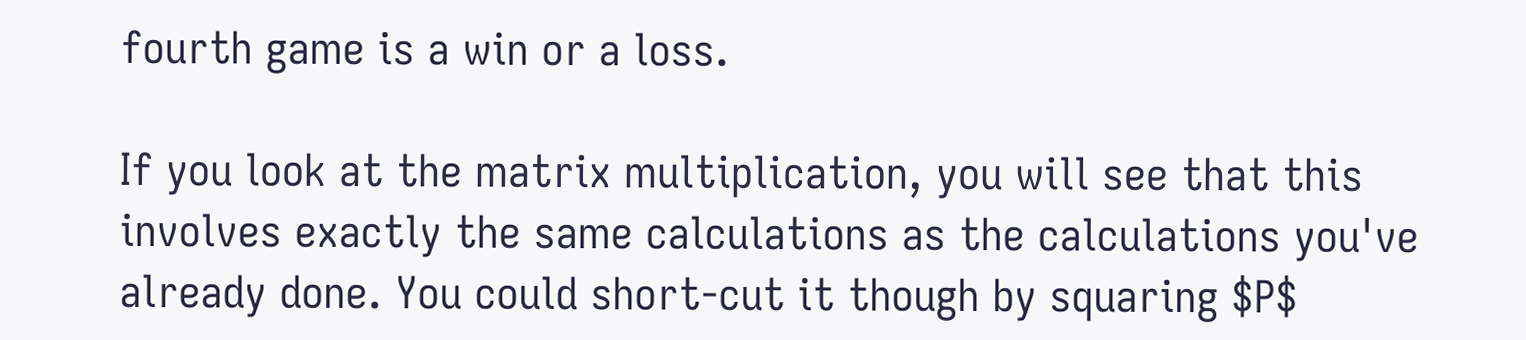fourth game is a win or a loss.

If you look at the matrix multiplication, you will see that this involves exactly the same calculations as the calculations you've already done. You could short-cut it though by squaring $P$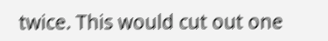twice. This would cut out one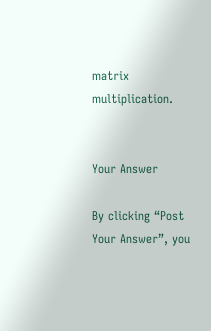matrix multiplication.


Your Answer

By clicking “Post Your Answer”, you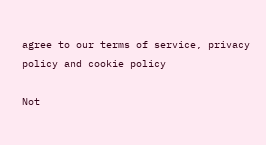agree to our terms of service, privacy policy and cookie policy

Not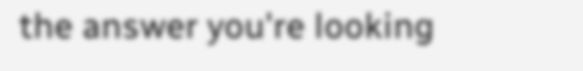the answer you're looking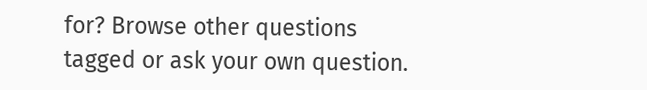for? Browse other questions tagged or ask your own question.